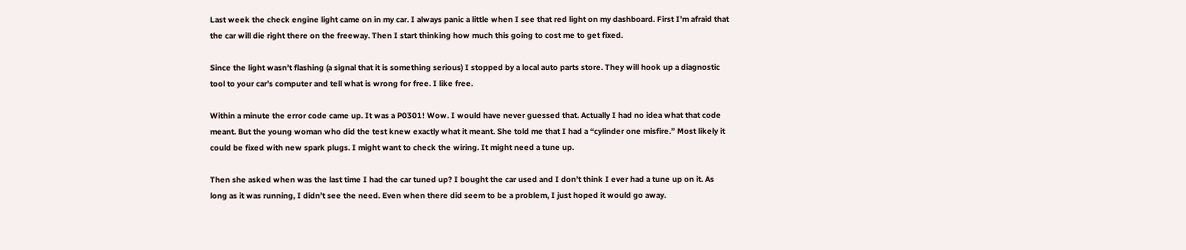Last week the check engine light came on in my car. I always panic a little when I see that red light on my dashboard. First I’m afraid that the car will die right there on the freeway. Then I start thinking how much this going to cost me to get fixed.

Since the light wasn’t flashing (a signal that it is something serious) I stopped by a local auto parts store. They will hook up a diagnostic tool to your car’s computer and tell what is wrong for free. I like free.

Within a minute the error code came up. It was a P0301! Wow. I would have never guessed that. Actually I had no idea what that code meant. But the young woman who did the test knew exactly what it meant. She told me that I had a “cylinder one misfire.” Most likely it could be fixed with new spark plugs. I might want to check the wiring. It might need a tune up.

Then she asked when was the last time I had the car tuned up? I bought the car used and I don’t think I ever had a tune up on it. As long as it was running, I didn’t see the need. Even when there did seem to be a problem, I just hoped it would go away.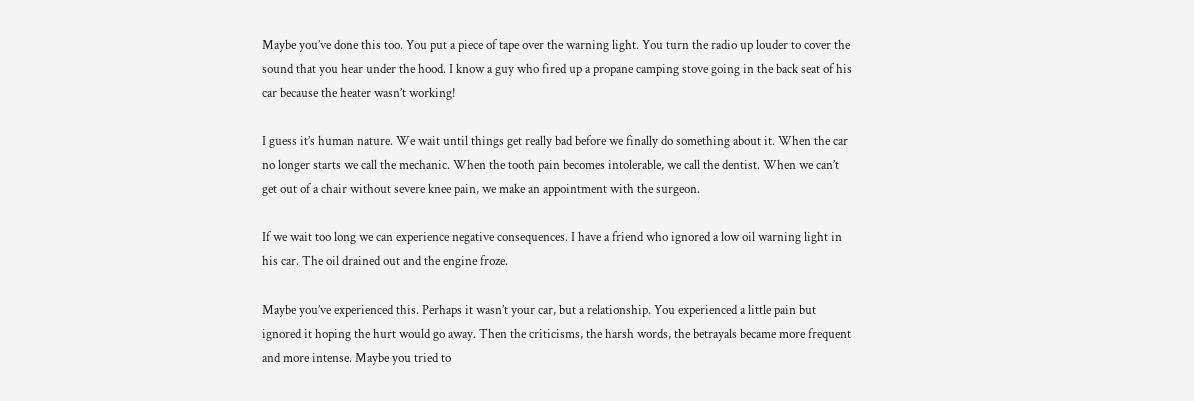Maybe you’ve done this too. You put a piece of tape over the warning light. You turn the radio up louder to cover the sound that you hear under the hood. I know a guy who fired up a propane camping stove going in the back seat of his car because the heater wasn’t working!

I guess it’s human nature. We wait until things get really bad before we finally do something about it. When the car no longer starts we call the mechanic. When the tooth pain becomes intolerable, we call the dentist. When we can’t get out of a chair without severe knee pain, we make an appointment with the surgeon.

If we wait too long we can experience negative consequences. I have a friend who ignored a low oil warning light in his car. The oil drained out and the engine froze.

Maybe you’ve experienced this. Perhaps it wasn’t your car, but a relationship. You experienced a little pain but ignored it hoping the hurt would go away. Then the criticisms, the harsh words, the betrayals became more frequent and more intense. Maybe you tried to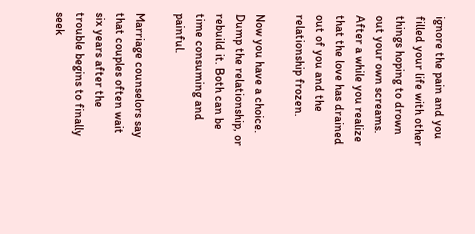ignore the pain and you filled your life with other things hoping to drown out your own screams. After a while you realize that the love has drained out of you and the relationship frozen.

Now you have a choice. Dump the relationship, or rebuild it. Both can be time consuming and painful.

Marriage counselors say that couples often wait six years after the trouble begins to finally seek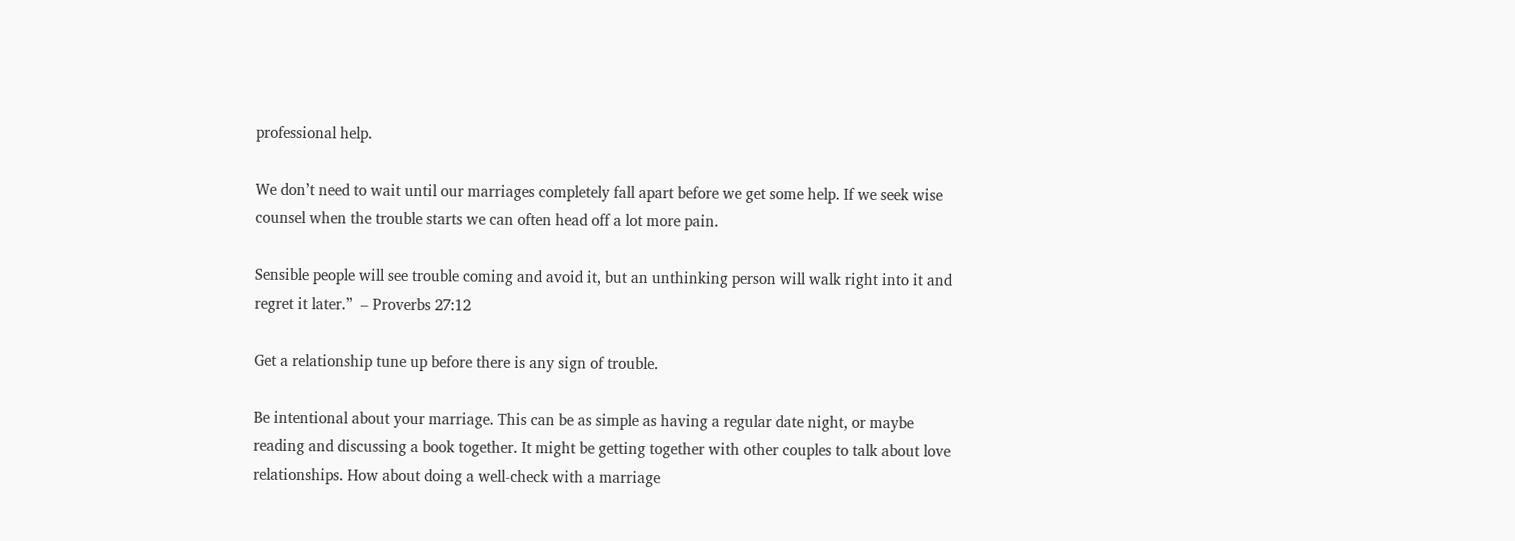professional help.

We don’t need to wait until our marriages completely fall apart before we get some help. If we seek wise counsel when the trouble starts we can often head off a lot more pain.

Sensible people will see trouble coming and avoid it, but an unthinking person will walk right into it and regret it later.”  – Proverbs 27:12

Get a relationship tune up before there is any sign of trouble.

Be intentional about your marriage. This can be as simple as having a regular date night, or maybe reading and discussing a book together. It might be getting together with other couples to talk about love relationships. How about doing a well-check with a marriage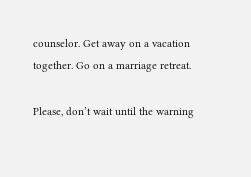counselor. Get away on a vacation together. Go on a marriage retreat.

Please, don’t wait until the warning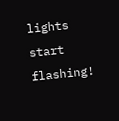lights start flashing!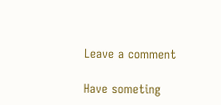Leave a comment

Have someting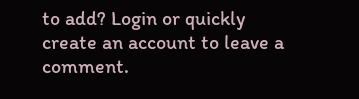to add? Login or quickly create an account to leave a comment.